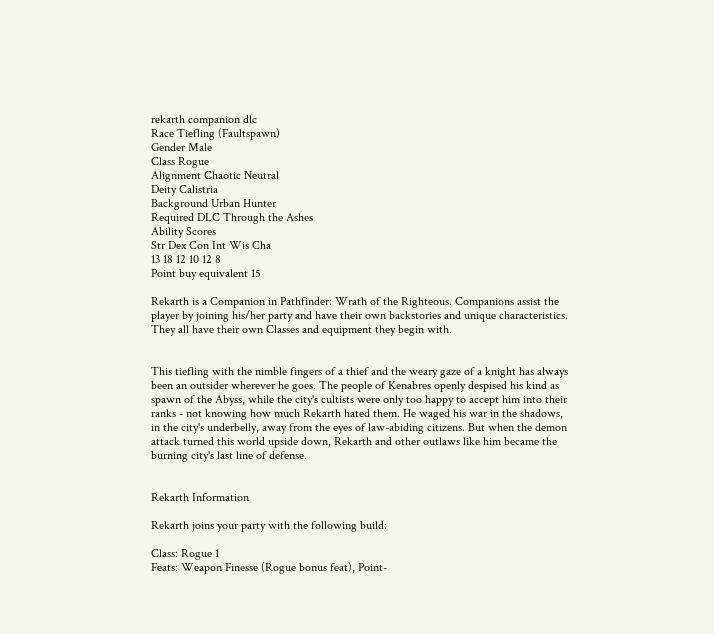rekarth companion dlc
Race Tiefling (Faultspawn)
Gender Male
Class Rogue
Alignment Chaotic Neutral
Deity Calistria
Background Urban Hunter
Required DLC Through the Ashes
Ability Scores
Str Dex Con Int Wis Cha
13 18 12 10 12 8
Point buy equivalent 15

Rekarth is a Companion in Pathfinder: Wrath of the Righteous. Companions assist the player by joining his/her party and have their own backstories and unique characteristics. They all have their own Classes and equipment they begin with.


This tiefling with the nimble fingers of a thief and the weary gaze of a knight has always been an outsider wherever he goes. The people of Kenabres openly despised his kind as spawn of the Abyss, while the city's cultists were only too happy to accept him into their ranks - not knowing how much Rekarth hated them. He waged his war in the shadows, in the city's underbelly, away from the eyes of law-abiding citizens. But when the demon attack turned this world upside down, Rekarth and other outlaws like him became the burning city's last line of defense.


Rekarth Information

Rekarth joins your party with the following build:

Class: Rogue 1
Feats: Weapon Finesse (Rogue bonus feat), Point-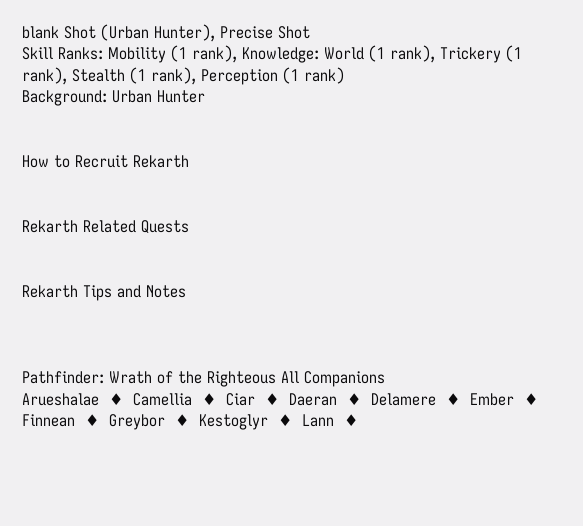blank Shot (Urban Hunter), Precise Shot
Skill Ranks: Mobility (1 rank), Knowledge: World (1 rank), Trickery (1 rank), Stealth (1 rank), Perception (1 rank)
Background: Urban Hunter


How to Recruit Rekarth


Rekarth Related Quests


Rekarth Tips and Notes



Pathfinder: Wrath of the Righteous All Companions
Arueshalae  ♦  Camellia  ♦  Ciar  ♦  Daeran  ♦  Delamere  ♦  Ember  ♦  Finnean  ♦  Greybor  ♦  Kestoglyr  ♦  Lann  ♦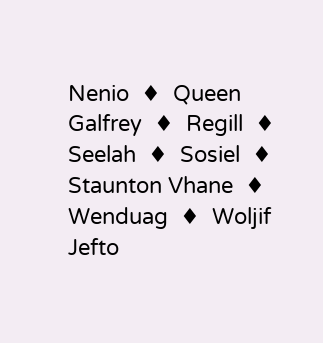Nenio  ♦  Queen Galfrey  ♦  Regill  ♦  Seelah  ♦  Sosiel  ♦  Staunton Vhane  ♦  Wenduag  ♦  Woljif Jefto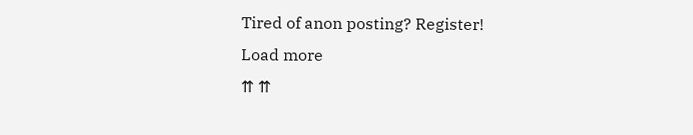Tired of anon posting? Register!
Load more
⇈ ⇈